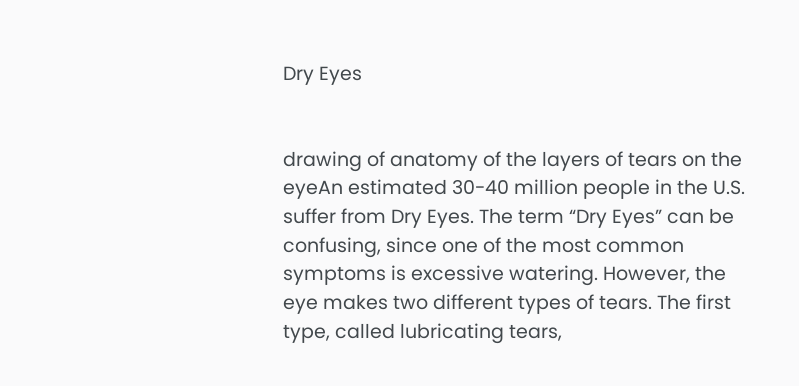Dry Eyes


drawing of anatomy of the layers of tears on the eyeAn estimated 30-40 million people in the U.S. suffer from Dry Eyes. The term “Dry Eyes” can be confusing, since one of the most common symptoms is excessive watering. However, the eye makes two different types of tears. The first type, called lubricating tears,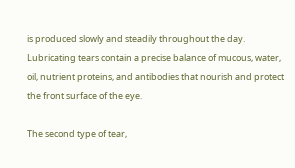is produced slowly and steadily throughout the day. Lubricating tears contain a precise balance of mucous, water, oil, nutrient proteins, and antibodies that nourish and protect the front surface of the eye.

The second type of tear,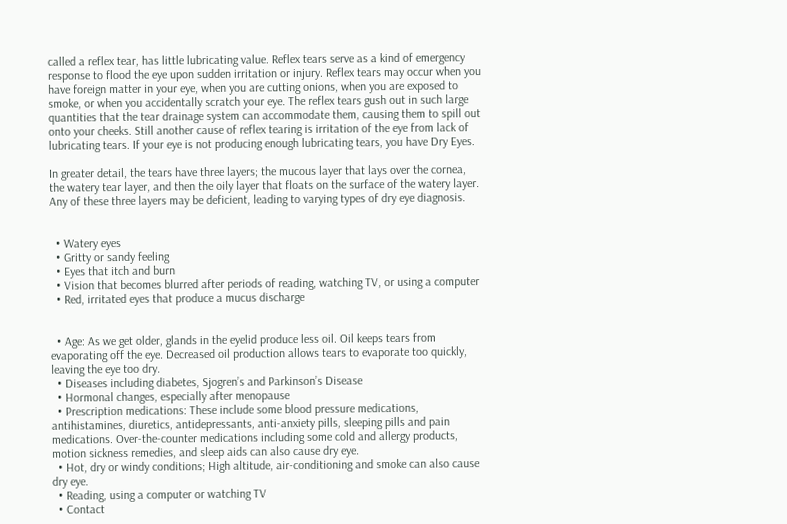called a reflex tear, has little lubricating value. Reflex tears serve as a kind of emergency response to flood the eye upon sudden irritation or injury. Reflex tears may occur when you have foreign matter in your eye, when you are cutting onions, when you are exposed to smoke, or when you accidentally scratch your eye. The reflex tears gush out in such large quantities that the tear drainage system can accommodate them, causing them to spill out onto your cheeks. Still another cause of reflex tearing is irritation of the eye from lack of lubricating tears. If your eye is not producing enough lubricating tears, you have Dry Eyes.

In greater detail, the tears have three layers; the mucous layer that lays over the cornea, the watery tear layer, and then the oily layer that floats on the surface of the watery layer. Any of these three layers may be deficient, leading to varying types of dry eye diagnosis.


  • Watery eyes
  • Gritty or sandy feeling
  • Eyes that itch and burn
  • Vision that becomes blurred after periods of reading, watching TV, or using a computer
  • Red, irritated eyes that produce a mucus discharge


  • Age: As we get older, glands in the eyelid produce less oil. Oil keeps tears from evaporating off the eye. Decreased oil production allows tears to evaporate too quickly, leaving the eye too dry.
  • Diseases including diabetes, Sjogren’s and Parkinson’s Disease
  • Hormonal changes, especially after menopause
  • Prescription medications: These include some blood pressure medications, antihistamines, diuretics, antidepressants, anti-anxiety pills, sleeping pills and pain medications. Over-the-counter medications including some cold and allergy products, motion sickness remedies, and sleep aids can also cause dry eye.
  • Hot, dry or windy conditions; High altitude, air-conditioning and smoke can also cause dry eye.
  • Reading, using a computer or watching TV
  • Contact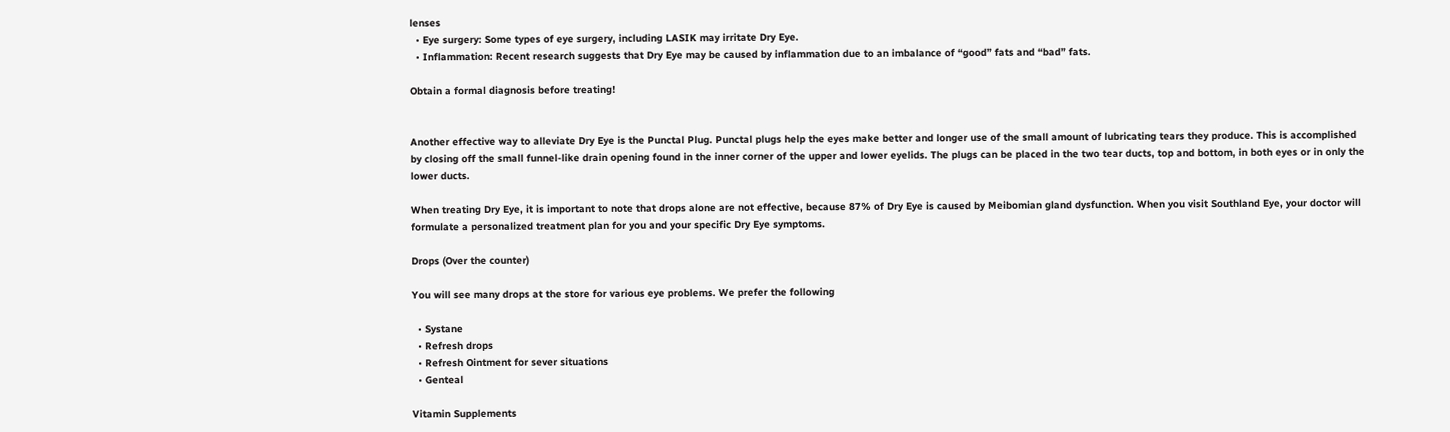lenses
  • Eye surgery: Some types of eye surgery, including LASIK may irritate Dry Eye.
  • Inflammation: Recent research suggests that Dry Eye may be caused by inflammation due to an imbalance of “good” fats and “bad” fats.

Obtain a formal diagnosis before treating!


Another effective way to alleviate Dry Eye is the Punctal Plug. Punctal plugs help the eyes make better and longer use of the small amount of lubricating tears they produce. This is accomplished by closing off the small funnel-like drain opening found in the inner corner of the upper and lower eyelids. The plugs can be placed in the two tear ducts, top and bottom, in both eyes or in only the lower ducts.

When treating Dry Eye, it is important to note that drops alone are not effective, because 87% of Dry Eye is caused by Meibomian gland dysfunction. When you visit Southland Eye, your doctor will formulate a personalized treatment plan for you and your specific Dry Eye symptoms.

Drops (Over the counter)

You will see many drops at the store for various eye problems. We prefer the following

  • Systane
  • Refresh drops
  • Refresh Ointment for sever situations
  • Genteal

Vitamin Supplements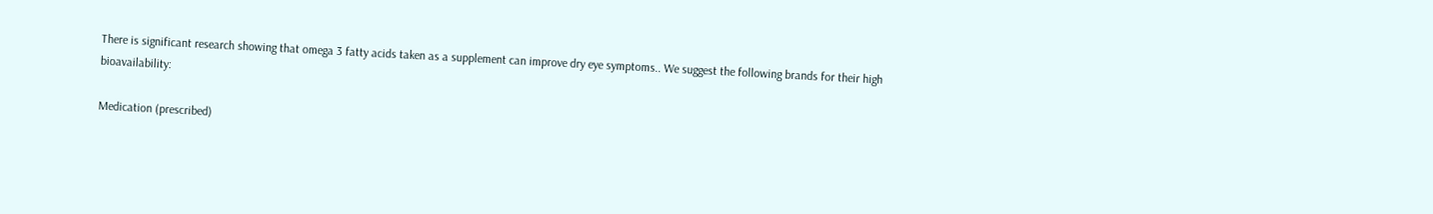There is significant research showing that omega 3 fatty acids taken as a supplement can improve dry eye symptoms.. We suggest the following brands for their high bioavailability:

Medication (prescribed)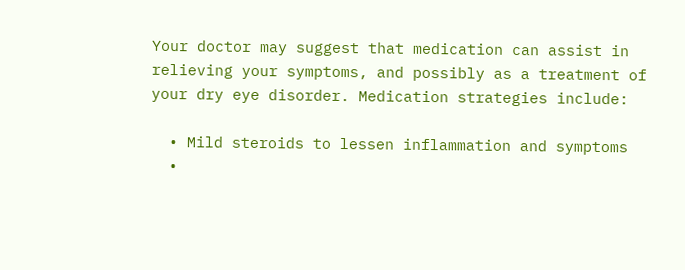Your doctor may suggest that medication can assist in relieving your symptoms, and possibly as a treatment of  your dry eye disorder. Medication strategies include:

  • Mild steroids to lessen inflammation and symptoms
  •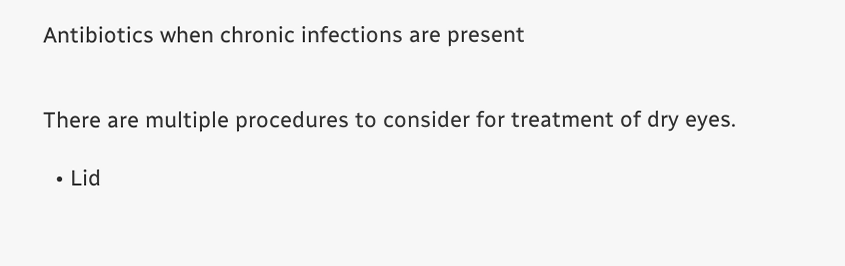Antibiotics when chronic infections are present


There are multiple procedures to consider for treatment of dry eyes.

  • Lid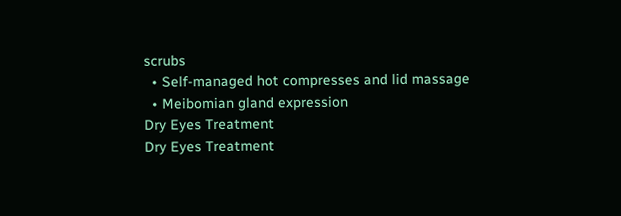scrubs
  • Self-managed hot compresses and lid massage
  • Meibomian gland expression
Dry Eyes Treatment
Dry Eyes Treatment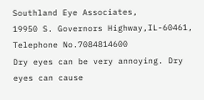Southland Eye Associates,
19950 S. Governors Highway,IL-60461,
Telephone No.7084814600
Dry eyes can be very annoying. Dry eyes can cause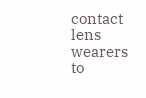contact lens wearers to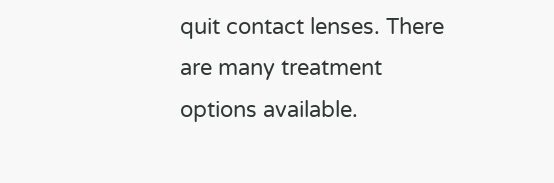quit contact lenses. There are many treatment options available.